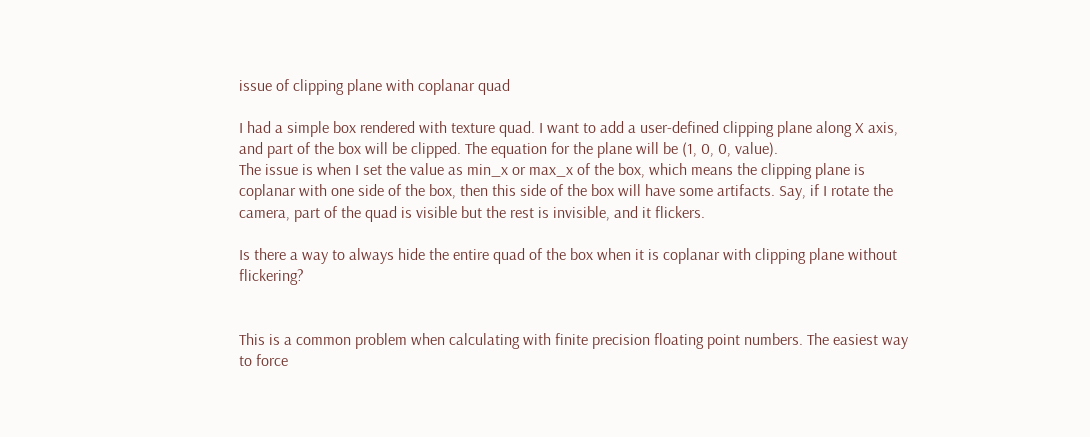issue of clipping plane with coplanar quad

I had a simple box rendered with texture quad. I want to add a user-defined clipping plane along X axis, and part of the box will be clipped. The equation for the plane will be (1, 0, 0, value).
The issue is when I set the value as min_x or max_x of the box, which means the clipping plane is coplanar with one side of the box, then this side of the box will have some artifacts. Say, if I rotate the camera, part of the quad is visible but the rest is invisible, and it flickers.

Is there a way to always hide the entire quad of the box when it is coplanar with clipping plane without flickering?


This is a common problem when calculating with finite precision floating point numbers. The easiest way to force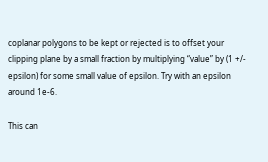coplanar polygons to be kept or rejected is to offset your clipping plane by a small fraction by multiplying “value” by (1 +/- epsilon) for some small value of epsilon. Try with an epsilon around 1e-6.

This can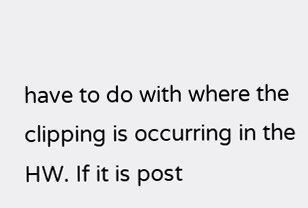have to do with where the clipping is occurring in the HW. If it is post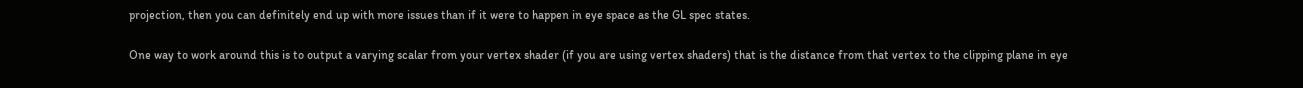projection, then you can definitely end up with more issues than if it were to happen in eye space as the GL spec states.

One way to work around this is to output a varying scalar from your vertex shader (if you are using vertex shaders) that is the distance from that vertex to the clipping plane in eye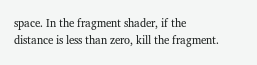space. In the fragment shader, if the distance is less than zero, kill the fragment.